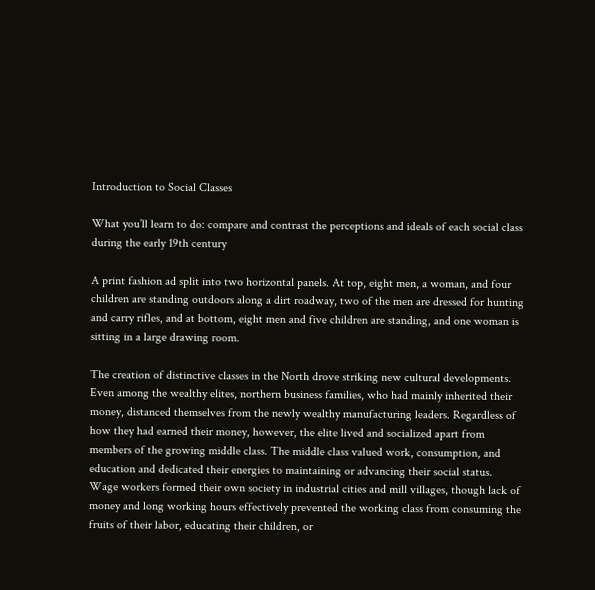Introduction to Social Classes

What you’ll learn to do: compare and contrast the perceptions and ideals of each social class during the early 19th century

A print fashion ad split into two horizontal panels. At top, eight men, a woman, and four children are standing outdoors along a dirt roadway, two of the men are dressed for hunting and carry rifles, and at bottom, eight men and five children are standing, and one woman is sitting in a large drawing room.

The creation of distinctive classes in the North drove striking new cultural developments. Even among the wealthy elites, northern business families, who had mainly inherited their money, distanced themselves from the newly wealthy manufacturing leaders. Regardless of how they had earned their money, however, the elite lived and socialized apart from members of the growing middle class. The middle class valued work, consumption, and education and dedicated their energies to maintaining or advancing their social status. Wage workers formed their own society in industrial cities and mill villages, though lack of money and long working hours effectively prevented the working class from consuming the fruits of their labor, educating their children, or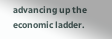advancing up the economic ladder.